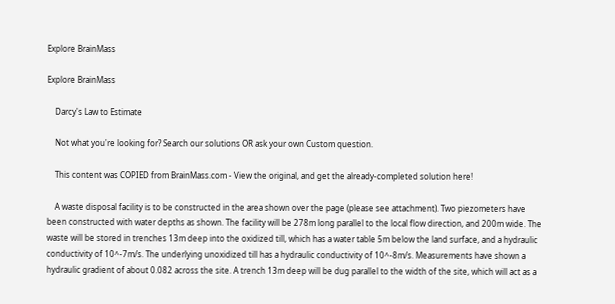Explore BrainMass

Explore BrainMass

    Darcy's Law to Estimate

    Not what you're looking for? Search our solutions OR ask your own Custom question.

    This content was COPIED from BrainMass.com - View the original, and get the already-completed solution here!

    A waste disposal facility is to be constructed in the area shown over the page (please see attachment). Two piezometers have been constructed with water depths as shown. The facility will be 278m long parallel to the local flow direction, and 200m wide. The waste will be stored in trenches 13m deep into the oxidized till, which has a water table 5m below the land surface, and a hydraulic conductivity of 10^-7m/s. The underlying unoxidized till has a hydraulic conductivity of 10^-8m/s. Measurements have shown a hydraulic gradient of about 0.082 across the site. A trench 13m deep will be dug parallel to the width of the site, which will act as a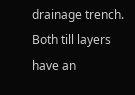drainage trench. Both till layers have an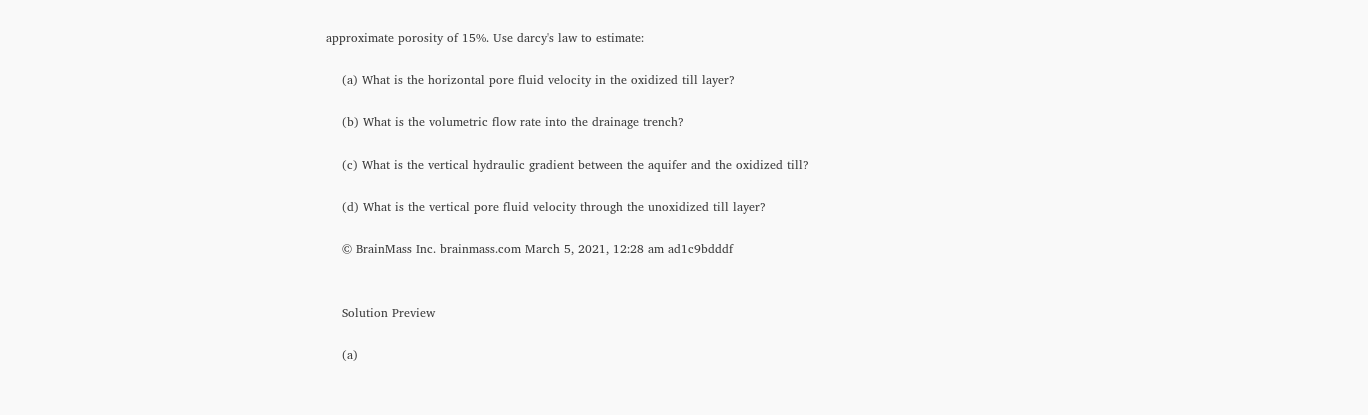approximate porosity of 15%. Use darcy's law to estimate:

    (a) What is the horizontal pore fluid velocity in the oxidized till layer?

    (b) What is the volumetric flow rate into the drainage trench?

    (c) What is the vertical hydraulic gradient between the aquifer and the oxidized till?

    (d) What is the vertical pore fluid velocity through the unoxidized till layer?

    © BrainMass Inc. brainmass.com March 5, 2021, 12:28 am ad1c9bdddf


    Solution Preview

    (a)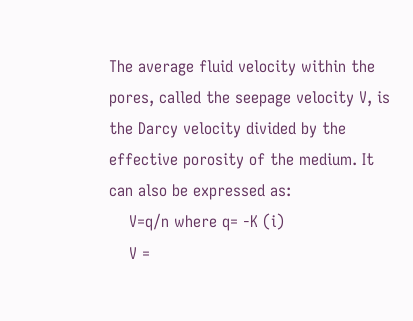The average fluid velocity within the pores, called the seepage velocity V, is the Darcy velocity divided by the effective porosity of the medium. It can also be expressed as:
    V=q/n where q= -K (i)
    V =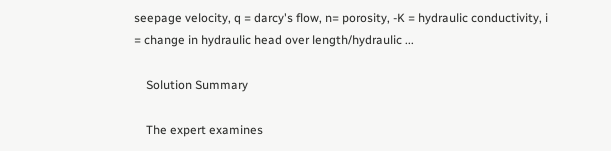seepage velocity, q = darcy's flow, n= porosity, -K = hydraulic conductivity, i = change in hydraulic head over length/hydraulic ...

    Solution Summary

    The expert examines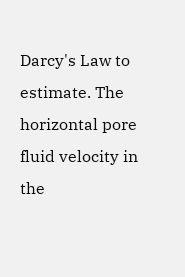Darcy's Law to estimate. The horizontal pore fluid velocity in the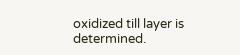oxidized till layer is determined.